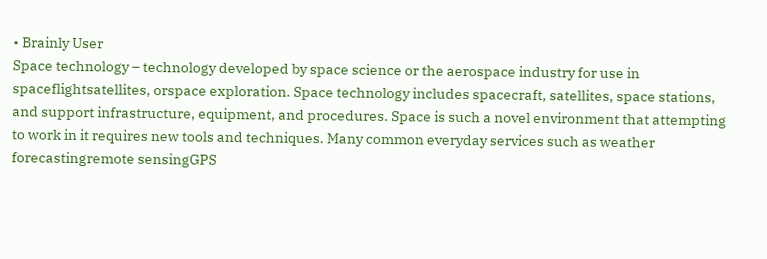• Brainly User
Space technology – technology developed by space science or the aerospace industry for use in spaceflightsatellites, orspace exploration. Space technology includes spacecraft, satellites, space stations, and support infrastructure, equipment, and procedures. Space is such a novel environment that attempting to work in it requires new tools and techniques. Many common everyday services such as weather forecastingremote sensingGPS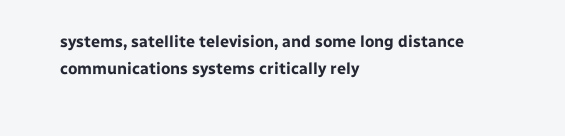systems, satellite television, and some long distance communications systems critically rely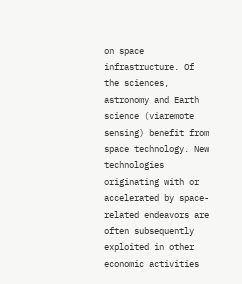on space infrastructure. Of the sciences, astronomy and Earth science (viaremote sensing) benefit from space technology. New technologies originating with or accelerated by space-related endeavors are often subsequently exploited in other economic activities